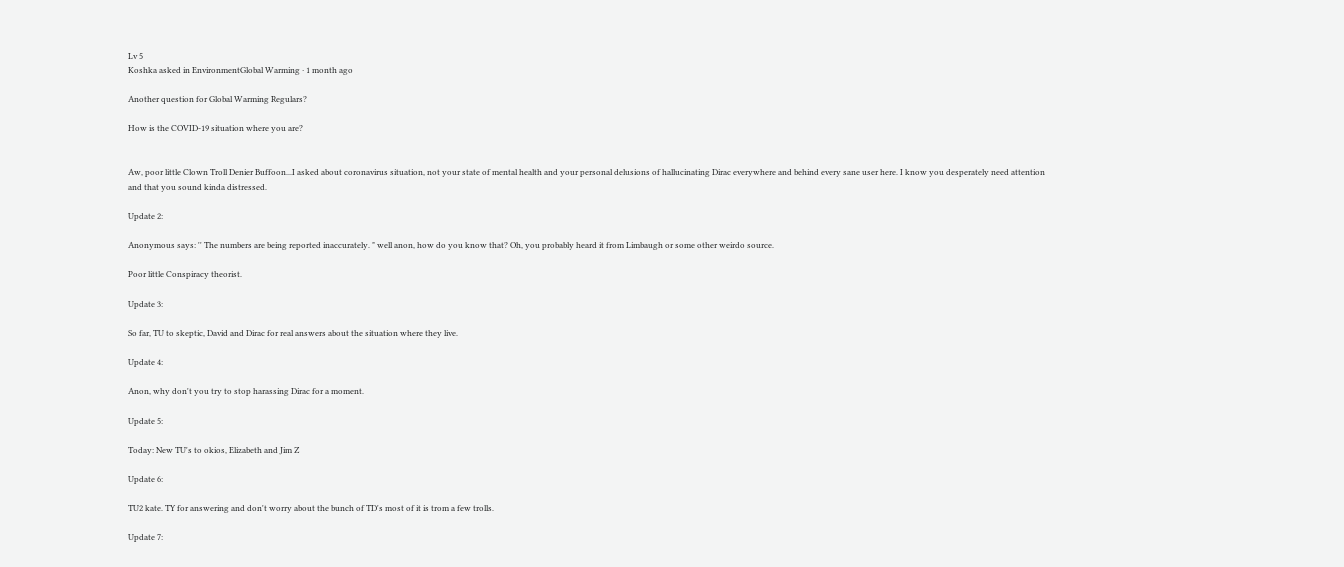Lv 5
Koshka asked in EnvironmentGlobal Warming · 1 month ago

Another question for Global Warming Regulars?

How is the COVID-19 situation where you are?


Aw, poor little Clown Troll Denier Buffoon...I asked about coronavirus situation, not your state of mental health and your personal delusions of hallucinating Dirac everywhere and behind every sane user here. I know you desperately need attention and that you sound kinda distressed.

Update 2:

Anonymous says: '' The numbers are being reported inaccurately. " well anon, how do you know that? Oh, you probably heard it from Limbaugh or some other weirdo source.

Poor little Conspiracy theorist.

Update 3:

So far, TU to skeptic, David and Dirac for real answers about the situation where they live.

Update 4:

Anon, why don't you try to stop harassing Dirac for a moment.

Update 5:

Today: New TU's to okios, Elizabeth and Jim Z

Update 6:

TU2 kate. TY for answering and don't worry about the bunch of TD's most of it is trom a few trolls.

Update 7: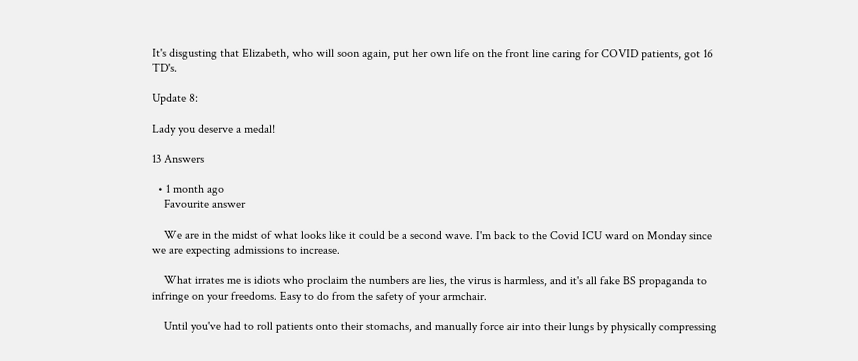It's disgusting that Elizabeth, who will soon again, put her own life on the front line caring for COVID patients, got 16 TD's.

Update 8:

Lady you deserve a medal!

13 Answers

  • 1 month ago
    Favourite answer

    We are in the midst of what looks like it could be a second wave. I'm back to the Covid ICU ward on Monday since we are expecting admissions to increase.

    What irrates me is idiots who proclaim the numbers are lies, the virus is harmless, and it's all fake BS propaganda to infringe on your freedoms. Easy to do from the safety of your armchair.

    Until you've had to roll patients onto their stomachs, and manually force air into their lungs by physically compressing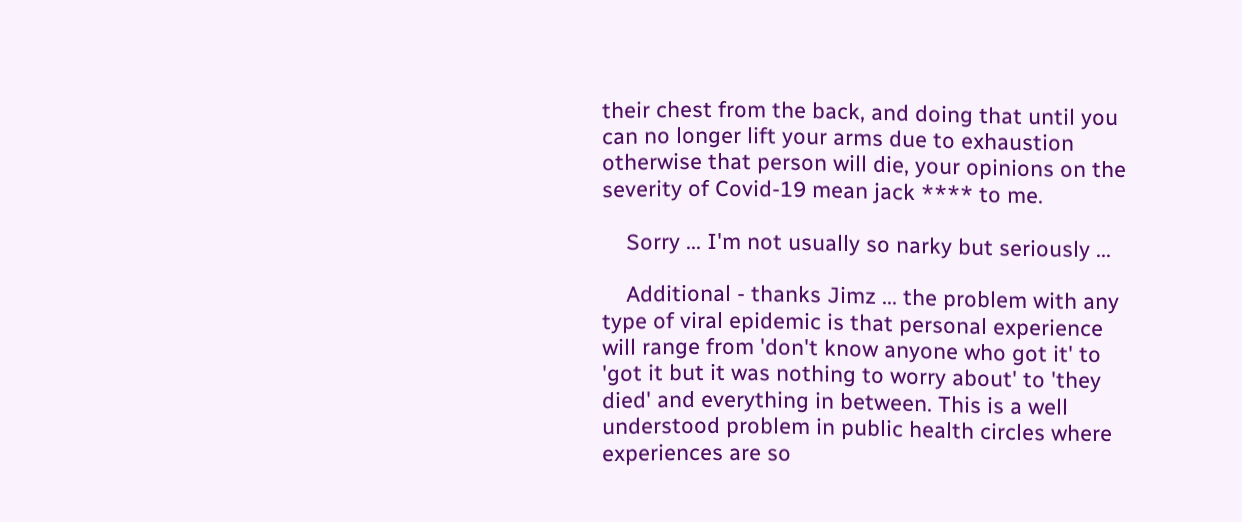their chest from the back, and doing that until you can no longer lift your arms due to exhaustion otherwise that person will die, your opinions on the severity of Covid-19 mean jack **** to me.

    Sorry ... I'm not usually so narky but seriously ...

    Additional - thanks Jimz ... the problem with any type of viral epidemic is that personal experience will range from 'don't know anyone who got it' to 'got it but it was nothing to worry about' to 'they died' and everything in between. This is a well understood problem in public health circles where experiences are so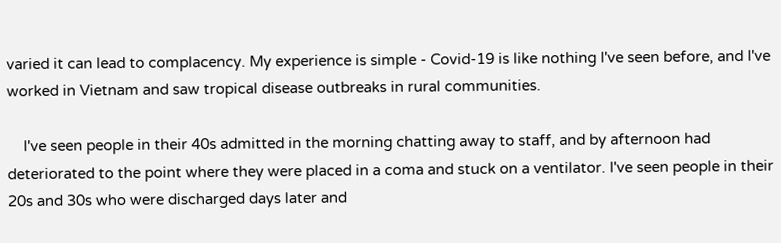varied it can lead to complacency. My experience is simple - Covid-19 is like nothing I've seen before, and I've worked in Vietnam and saw tropical disease outbreaks in rural communities.

    I've seen people in their 40s admitted in the morning chatting away to staff, and by afternoon had deteriorated to the point where they were placed in a coma and stuck on a ventilator. I've seen people in their 20s and 30s who were discharged days later and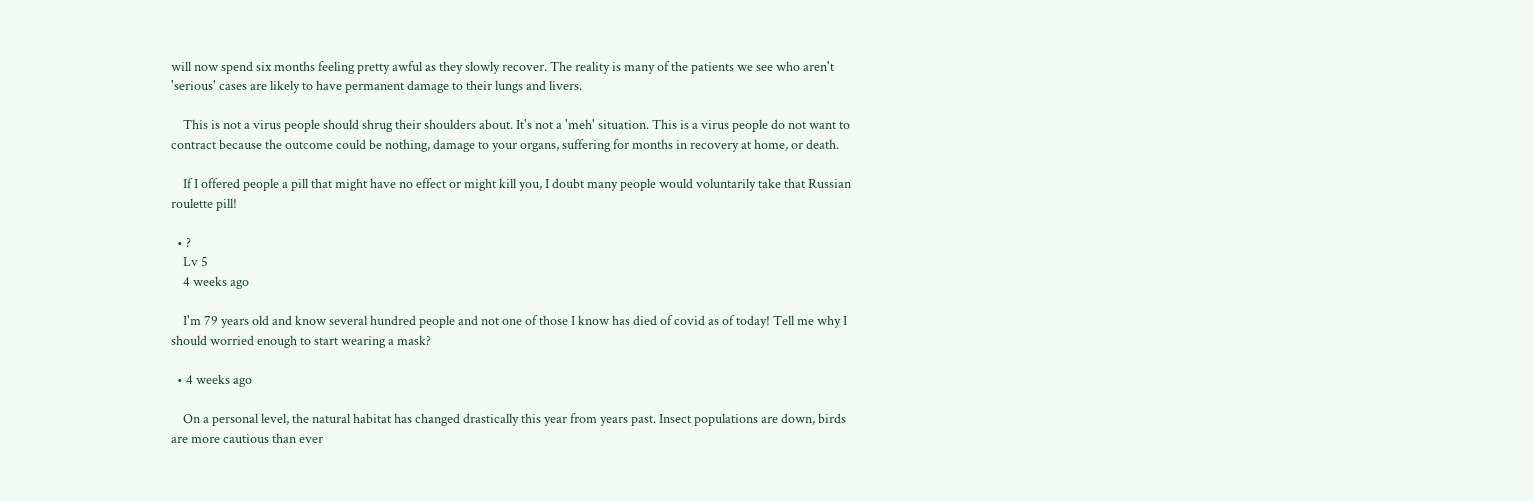will now spend six months feeling pretty awful as they slowly recover. The reality is many of the patients we see who aren't 'serious' cases are likely to have permanent damage to their lungs and livers.

    This is not a virus people should shrug their shoulders about. It's not a 'meh' situation. This is a virus people do not want to contract because the outcome could be nothing, damage to your organs, suffering for months in recovery at home, or death.

    If I offered people a pill that might have no effect or might kill you, I doubt many people would voluntarily take that Russian roulette pill!

  • ?
    Lv 5
    4 weeks ago

    I'm 79 years old and know several hundred people and not one of those I know has died of covid as of today! Tell me why I should worried enough to start wearing a mask?

  • 4 weeks ago

    On a personal level, the natural habitat has changed drastically this year from years past. Insect populations are down, birds are more cautious than ever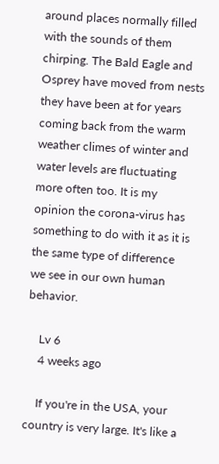around places normally filled with the sounds of them chirping. The Bald Eagle and Osprey have moved from nests they have been at for years coming back from the warm weather climes of winter and water levels are fluctuating more often too. It is my opinion the corona-virus has something to do with it as it is the same type of difference                  we see in our own human behavior.

    Lv 6
    4 weeks ago

    If you're in the USA, your country is very large. It's like a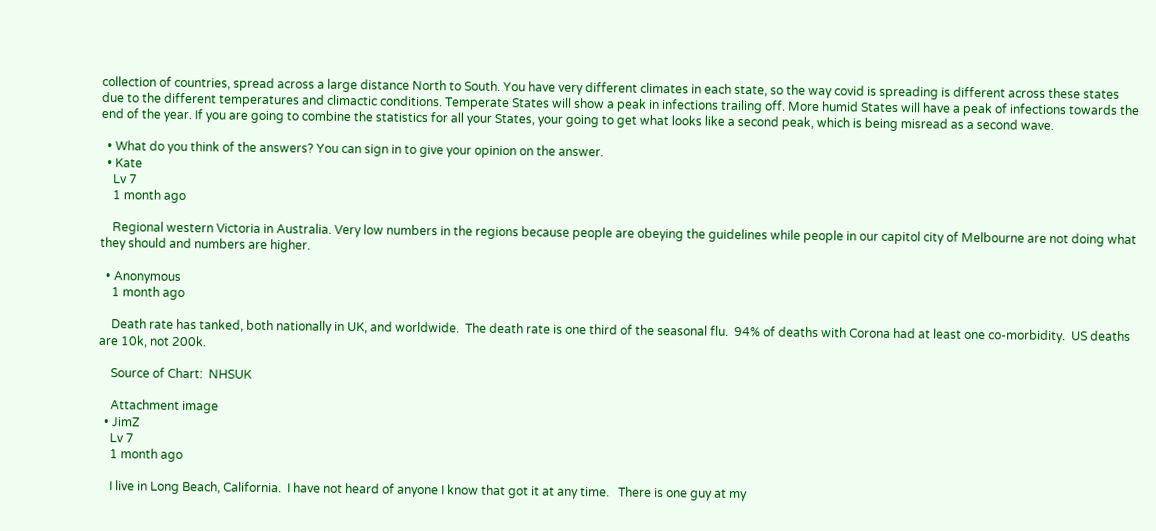collection of countries, spread across a large distance North to South. You have very different climates in each state, so the way covid is spreading is different across these states due to the different temperatures and climactic conditions. Temperate States will show a peak in infections trailing off. More humid States will have a peak of infections towards the end of the year. If you are going to combine the statistics for all your States, your going to get what looks like a second peak, which is being misread as a second wave.

  • What do you think of the answers? You can sign in to give your opinion on the answer.
  • Kate
    Lv 7
    1 month ago

    Regional western Victoria in Australia. Very low numbers in the regions because people are obeying the guidelines while people in our capitol city of Melbourne are not doing what they should and numbers are higher.

  • Anonymous
    1 month ago

    Death rate has tanked, both nationally in UK, and worldwide.  The death rate is one third of the seasonal flu.  94% of deaths with Corona had at least one co-morbidity.  US deaths are 10k, not 200k.

    Source of Chart:  NHSUK

    Attachment image
  • JimZ
    Lv 7
    1 month ago

    I live in Long Beach, California.  I have not heard of anyone I know that got it at any time.   There is one guy at my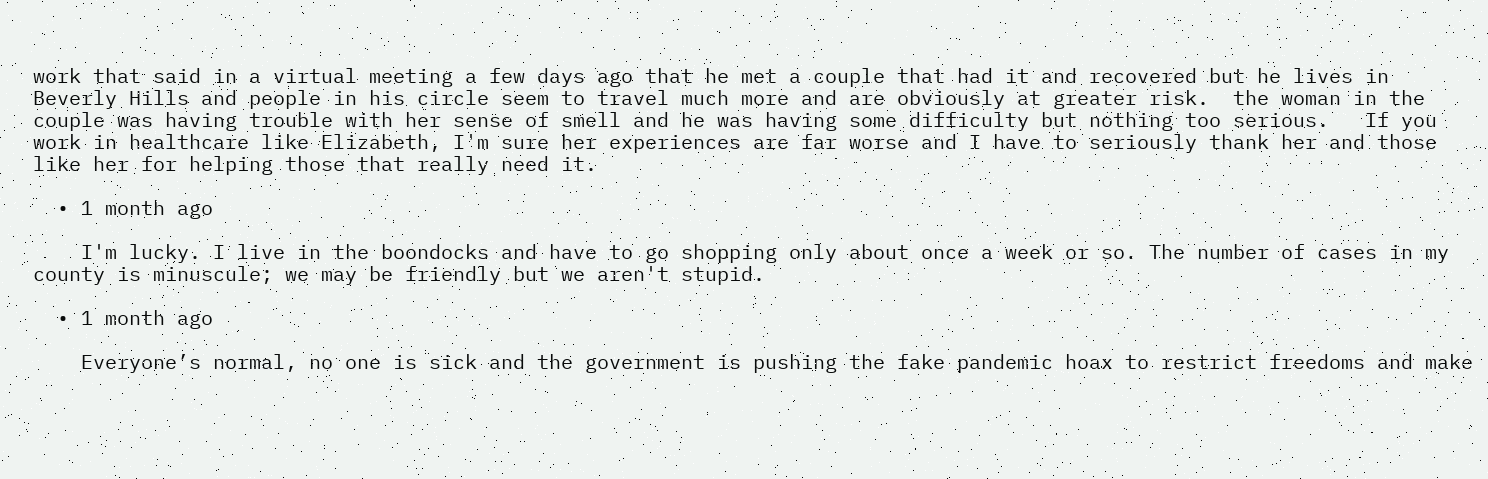work that said in a virtual meeting a few days ago that he met a couple that had it and recovered but he lives in Beverly Hills and people in his circle seem to travel much more and are obviously at greater risk.  the woman in the couple was having trouble with her sense of smell and he was having some difficulty but nothing too serious.   If you work in healthcare like Elizabeth, I'm sure her experiences are far worse and I have to seriously thank her and those like her for helping those that really need it.

  • 1 month ago

    I'm lucky. I live in the boondocks and have to go shopping only about once a week or so. The number of cases in my county is minuscule; we may be friendly but we aren't stupid.

  • 1 month ago

    Everyone’s normal, no one is sick and the government is pushing the fake pandemic hoax to restrict freedoms and make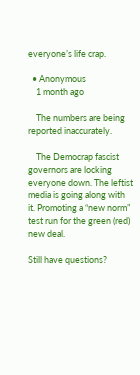everyone’s life crap.

  • Anonymous
    1 month ago

    The numbers are being reported inaccurately.

    The Democrap fascist governors are locking everyone down. The leftist media is going along with it. Promoting a “new norm” test run for the green (red) new deal.

Still have questions?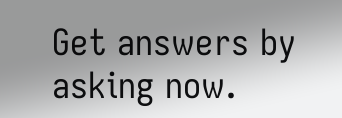Get answers by asking now.